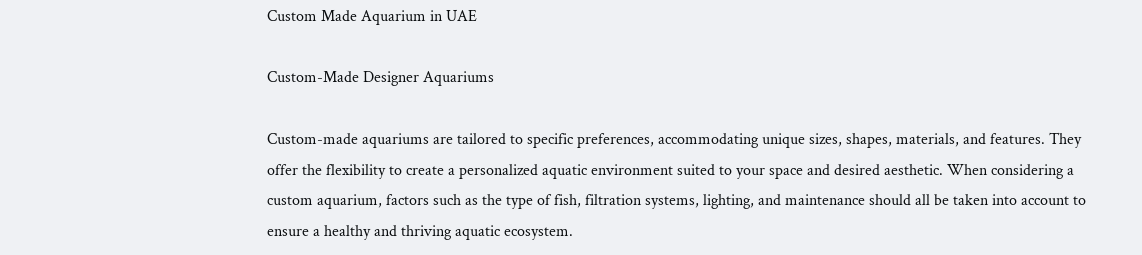Custom Made Aquarium in UAE

Custom-Made Designer Aquariums

Custom-made aquariums are tailored to specific preferences, accommodating unique sizes, shapes, materials, and features. They offer the flexibility to create a personalized aquatic environment suited to your space and desired aesthetic. When considering a custom aquarium, factors such as the type of fish, filtration systems, lighting, and maintenance should all be taken into account to ensure a healthy and thriving aquatic ecosystem.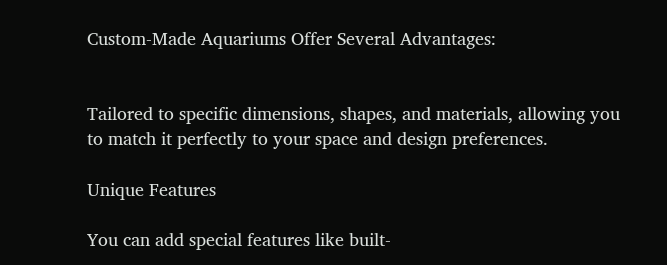Custom-Made Aquariums Offer Several Advantages:


Tailored to specific dimensions, shapes, and materials, allowing you to match it perfectly to your space and design preferences.

Unique Features

You can add special features like built-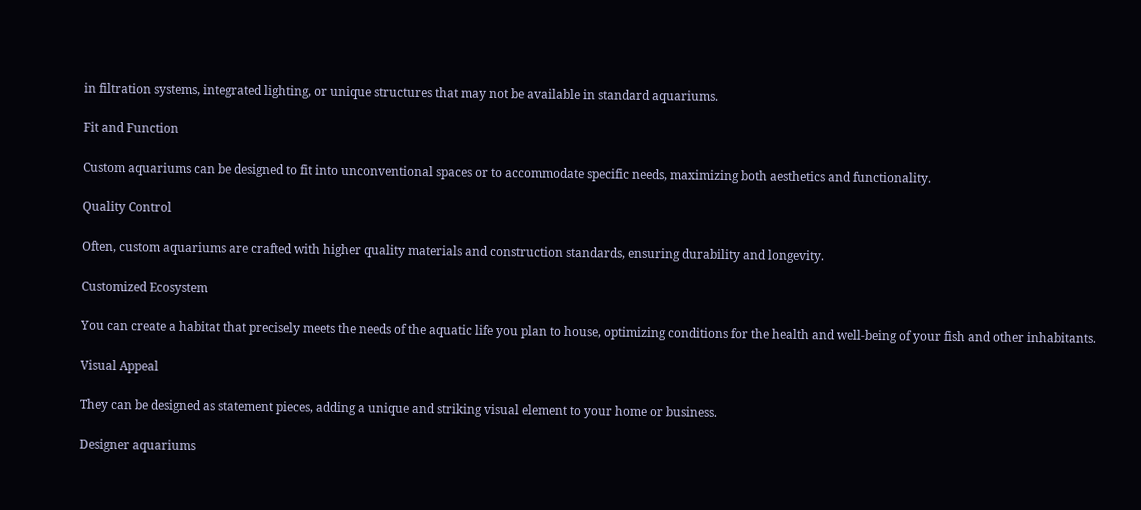in filtration systems, integrated lighting, or unique structures that may not be available in standard aquariums.

Fit and Function

Custom aquariums can be designed to fit into unconventional spaces or to accommodate specific needs, maximizing both aesthetics and functionality.

Quality Control

Often, custom aquariums are crafted with higher quality materials and construction standards, ensuring durability and longevity.

Customized Ecosystem

You can create a habitat that precisely meets the needs of the aquatic life you plan to house, optimizing conditions for the health and well-being of your fish and other inhabitants.

Visual Appeal

They can be designed as statement pieces, adding a unique and striking visual element to your home or business.

Designer aquariums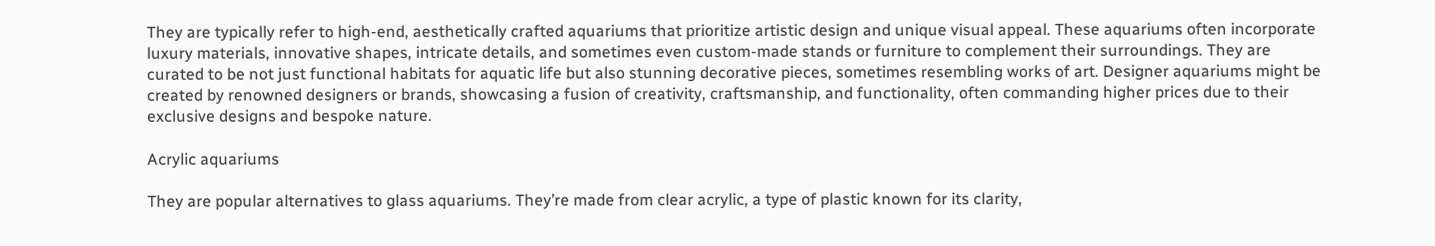They are typically refer to high-end, aesthetically crafted aquariums that prioritize artistic design and unique visual appeal. These aquariums often incorporate luxury materials, innovative shapes, intricate details, and sometimes even custom-made stands or furniture to complement their surroundings. They are curated to be not just functional habitats for aquatic life but also stunning decorative pieces, sometimes resembling works of art. Designer aquariums might be created by renowned designers or brands, showcasing a fusion of creativity, craftsmanship, and functionality, often commanding higher prices due to their exclusive designs and bespoke nature.

Acrylic aquariums

They are popular alternatives to glass aquariums. They’re made from clear acrylic, a type of plastic known for its clarity,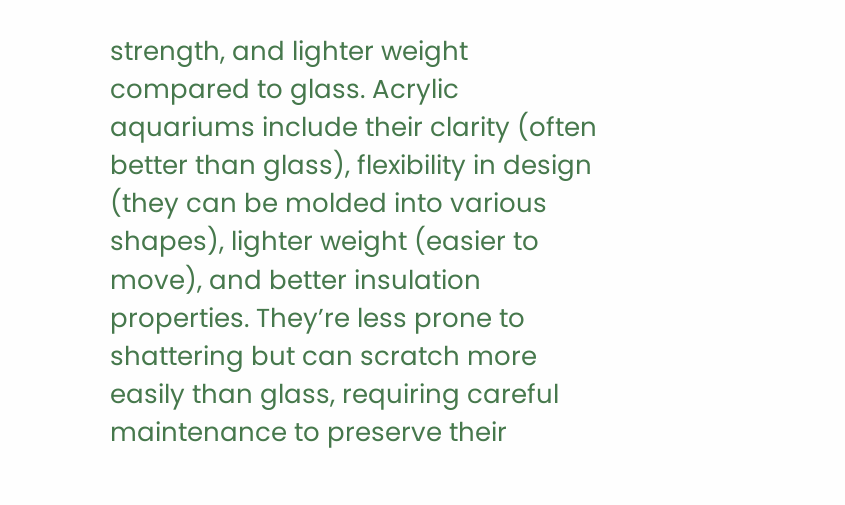strength, and lighter weight compared to glass. Acrylic aquariums include their clarity (often better than glass), flexibility in design (they can be molded into various shapes), lighter weight (easier to move), and better insulation properties. They’re less prone to shattering but can scratch more easily than glass, requiring careful maintenance to preserve their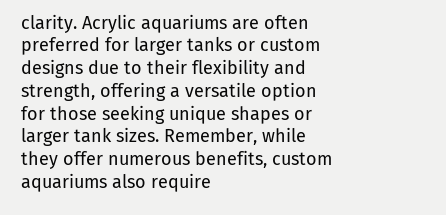clarity. Acrylic aquariums are often preferred for larger tanks or custom designs due to their flexibility and strength, offering a versatile option for those seeking unique shapes or larger tank sizes. Remember, while they offer numerous benefits, custom aquariums also require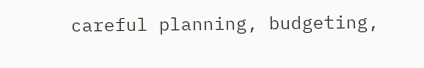careful planning, budgeting,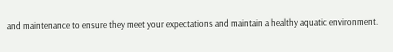and maintenance to ensure they meet your expectations and maintain a healthy aquatic environment.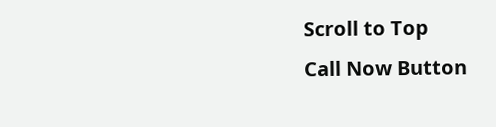Scroll to Top
Call Now Button